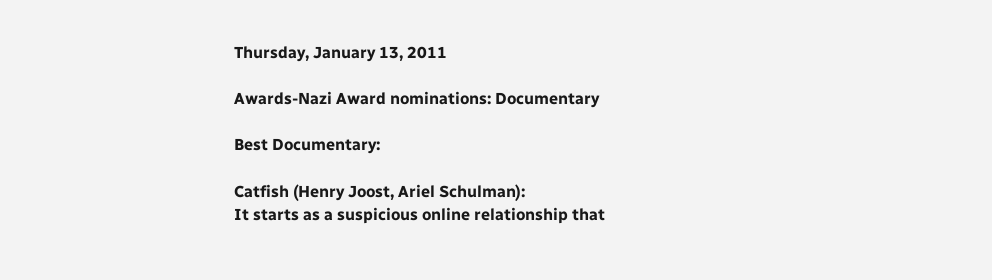Thursday, January 13, 2011

Awards-Nazi Award nominations: Documentary

Best Documentary:

Catfish (Henry Joost, Ariel Schulman):
It starts as a suspicious online relationship that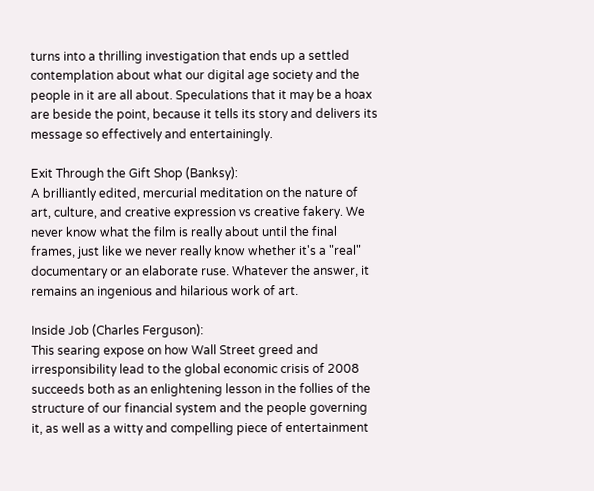turns into a thrilling investigation that ends up a settled contemplation about what our digital age society and the people in it are all about. Speculations that it may be a hoax are beside the point, because it tells its story and delivers its message so effectively and entertainingly.

Exit Through the Gift Shop (Banksy):
A brilliantly edited, mercurial meditation on the nature of art, culture, and creative expression vs creative fakery. We never know what the film is really about until the final frames, just like we never really know whether it's a "real" documentary or an elaborate ruse. Whatever the answer, it remains an ingenious and hilarious work of art.

Inside Job (Charles Ferguson):
This searing expose on how Wall Street greed and irresponsibility lead to the global economic crisis of 2008 succeeds both as an enlightening lesson in the follies of the structure of our financial system and the people governing it, as well as a witty and compelling piece of entertainment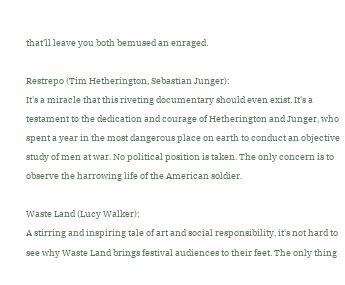that'll leave you both bemused an enraged.

Restrepo (Tim Hetherington, Sebastian Junger):
It's a miracle that this riveting documentary should even exist. It's a testament to the dedication and courage of Hetherington and Junger, who spent a year in the most dangerous place on earth to conduct an objective study of men at war. No political position is taken. The only concern is to observe the harrowing life of the American soldier.

Waste Land (Lucy Walker):
A stirring and inspiring tale of art and social responsibility, it's not hard to see why Waste Land brings festival audiences to their feet. The only thing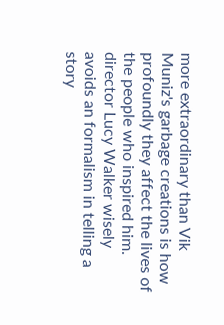more extraordinary than Vik Muniz's garbage creations is how profoundly they affect the lives of the people who inspired him. director Lucy Walker wisely avoids an formalism in telling a story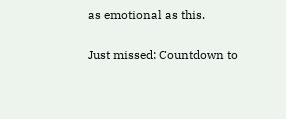as emotional as this.

Just missed: Countdown to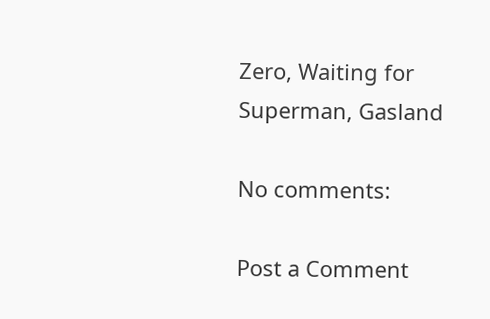Zero, Waiting for Superman, Gasland

No comments:

Post a Comment